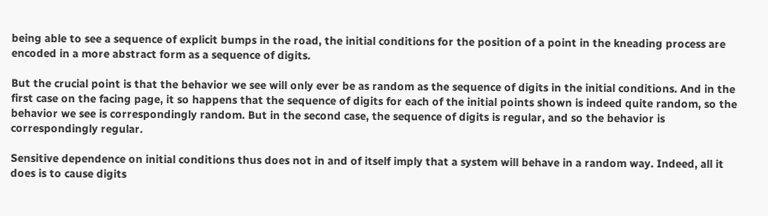being able to see a sequence of explicit bumps in the road, the initial conditions for the position of a point in the kneading process are encoded in a more abstract form as a sequence of digits.

But the crucial point is that the behavior we see will only ever be as random as the sequence of digits in the initial conditions. And in the first case on the facing page, it so happens that the sequence of digits for each of the initial points shown is indeed quite random, so the behavior we see is correspondingly random. But in the second case, the sequence of digits is regular, and so the behavior is correspondingly regular.

Sensitive dependence on initial conditions thus does not in and of itself imply that a system will behave in a random way. Indeed, all it does is to cause digits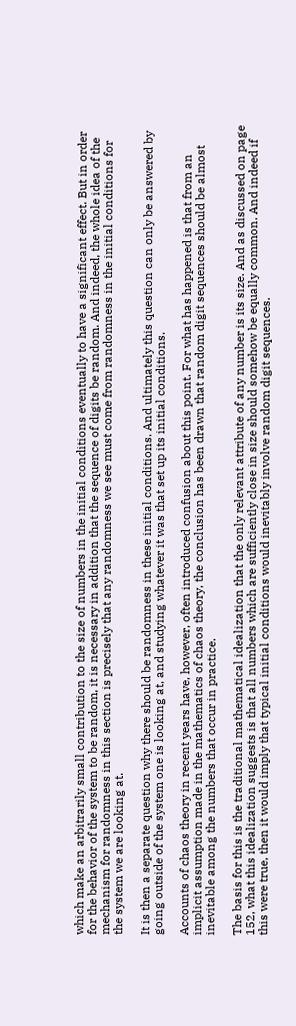which make an arbitrarily small contribution to the size of numbers in the initial conditions eventually to have a significant effect. But in order for the behavior of the system to be random, it is necessary in addition that the sequence of digits be random. And indeed, the whole idea of the mechanism for randomness in this section is precisely that any randomness we see must come from randomness in the initial conditions for the system we are looking at.

It is then a separate question why there should be randomness in these initial conditions. And ultimately this question can only be answered by going outside of the system one is looking at, and studying whatever it was that set up its initial conditions.

Accounts of chaos theory in recent years have, however, often introduced confusion about this point. For what has happened is that from an implicit assumption made in the mathematics of chaos theory, the conclusion has been drawn that random digit sequences should be almost inevitable among the numbers that occur in practice.

The basis for this is the traditional mathematical idealization that the only relevant attribute of any number is its size. And as discussed on page 152, what this idealization suggests is that all numbers which are sufficiently close in size should somehow be equally common. And indeed if this were true, then it would imply that typical initial conditions would inevitably involve random digit sequences.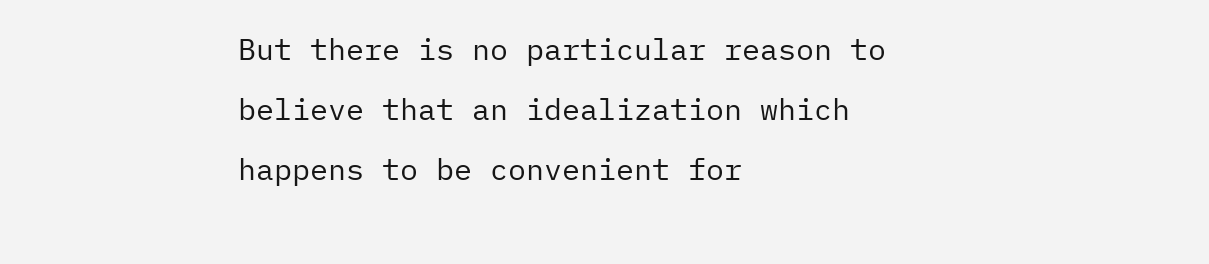But there is no particular reason to believe that an idealization which happens to be convenient for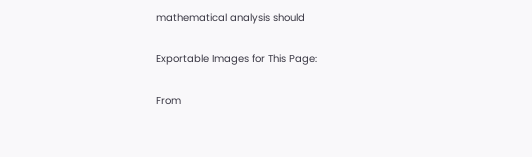mathematical analysis should

Exportable Images for This Page:

From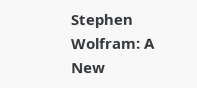Stephen Wolfram: A New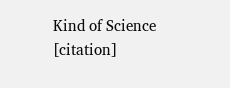Kind of Science [citation]